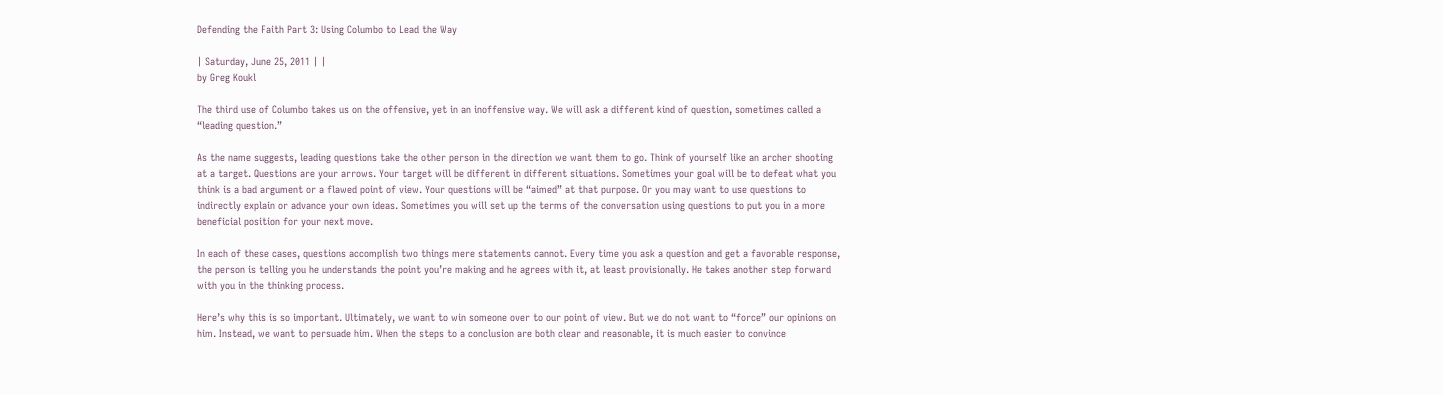Defending the Faith Part 3: Using Columbo to Lead the Way

| Saturday, June 25, 2011 | |
by Greg Koukl

The third use of Columbo takes us on the offensive, yet in an inoffensive way. We will ask a different kind of question, sometimes called a “leading question.”

As the name suggests, leading questions take the other person in the direction we want them to go. Think of yourself like an archer shooting at a target. Questions are your arrows. Your target will be different in different situations. Sometimes your goal will be to defeat what you think is a bad argument or a flawed point of view. Your questions will be “aimed” at that purpose. Or you may want to use questions to indirectly explain or advance your own ideas. Sometimes you will set up the terms of the conversation using questions to put you in a more beneficial position for your next move.

In each of these cases, questions accomplish two things mere statements cannot. Every time you ask a question and get a favorable response, the person is telling you he understands the point you’re making and he agrees with it, at least provisionally. He takes another step forward with you in the thinking process.

Here’s why this is so important. Ultimately, we want to win someone over to our point of view. But we do not want to “force” our opinions on him. Instead, we want to persuade him. When the steps to a conclusion are both clear and reasonable, it is much easier to convince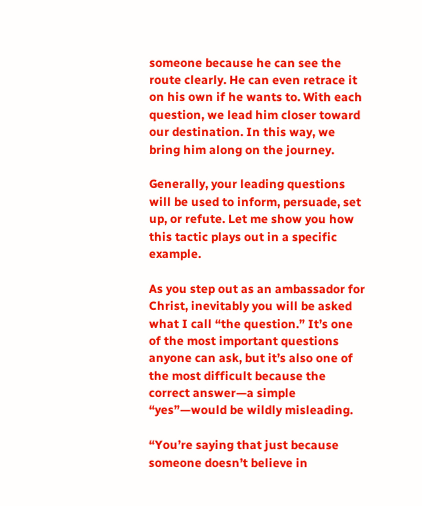someone because he can see the route clearly. He can even retrace it on his own if he wants to. With each question, we lead him closer toward our destination. In this way, we bring him along on the journey.

Generally, your leading questions will be used to inform, persuade, set up, or refute. Let me show you how this tactic plays out in a specific example.

As you step out as an ambassador for Christ, inevitably you will be asked what I call “the question.” It’s one of the most important questions anyone can ask, but it’s also one of the most difficult because the correct answer—a simple “yes”—would be wildly misleading.

“You’re saying that just because someone doesn’t believe in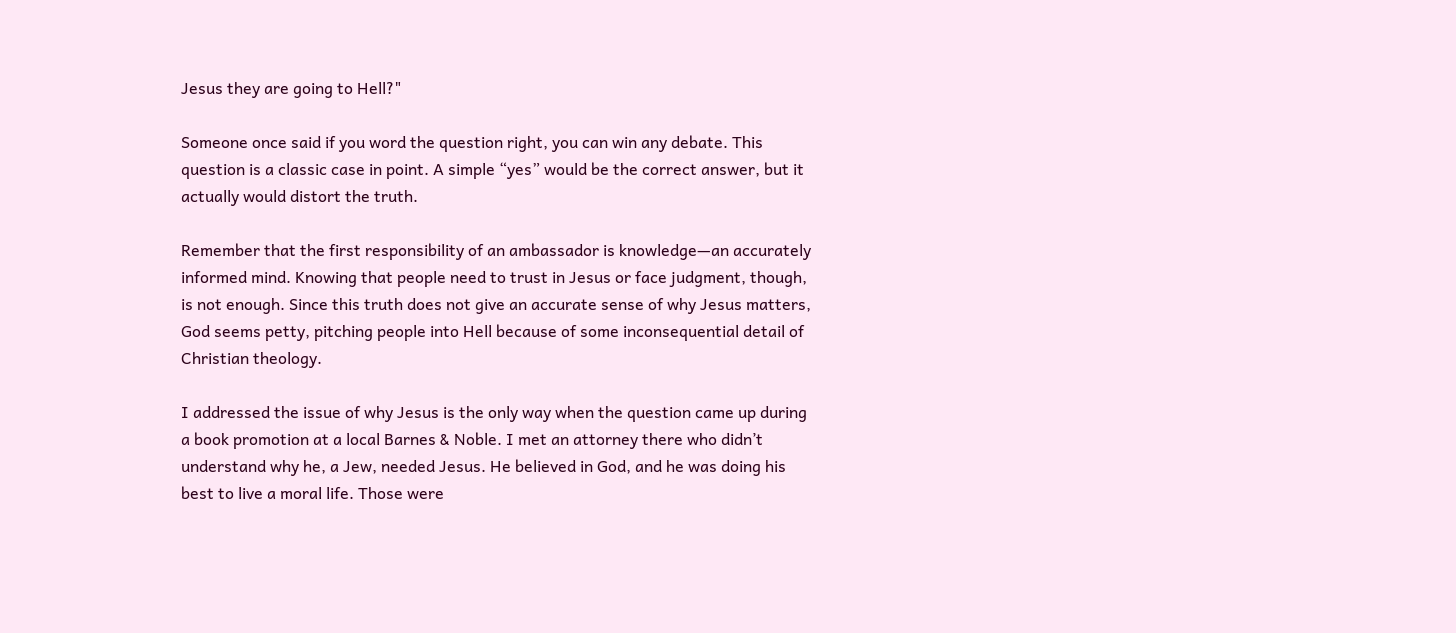Jesus they are going to Hell?"

Someone once said if you word the question right, you can win any debate. This question is a classic case in point. A simple “yes” would be the correct answer, but it actually would distort the truth.

Remember that the first responsibility of an ambassador is knowledge—an accurately informed mind. Knowing that people need to trust in Jesus or face judgment, though, is not enough. Since this truth does not give an accurate sense of why Jesus matters, God seems petty, pitching people into Hell because of some inconsequential detail of Christian theology.

I addressed the issue of why Jesus is the only way when the question came up during a book promotion at a local Barnes & Noble. I met an attorney there who didn’t understand why he, a Jew, needed Jesus. He believed in God, and he was doing his best to live a moral life. Those were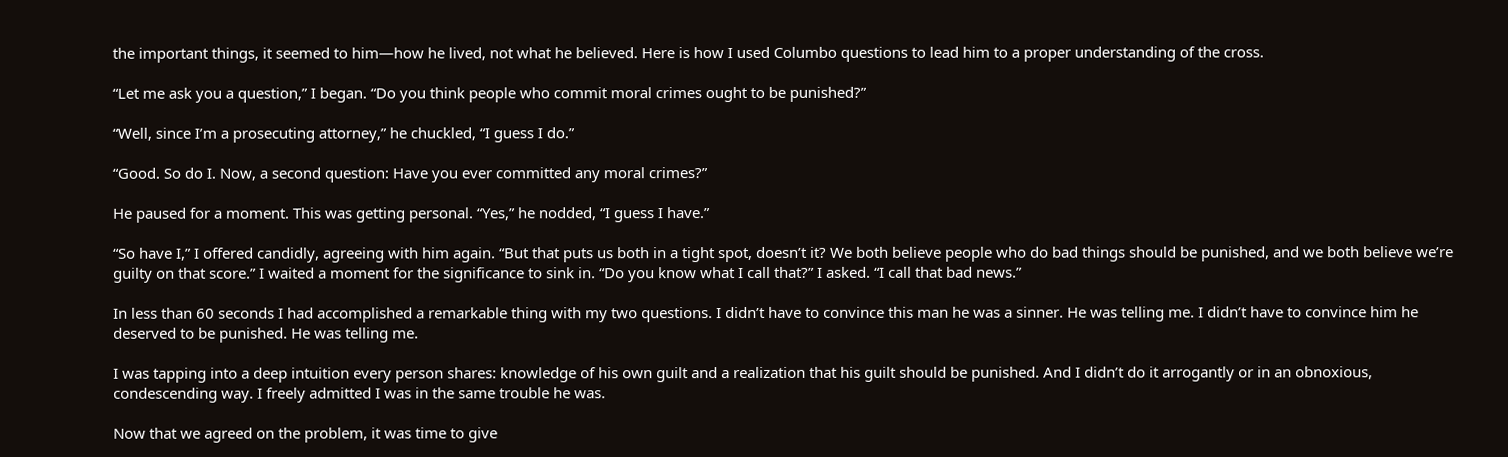the important things, it seemed to him—how he lived, not what he believed. Here is how I used Columbo questions to lead him to a proper understanding of the cross.

“Let me ask you a question,” I began. “Do you think people who commit moral crimes ought to be punished?”

“Well, since I’m a prosecuting attorney,” he chuckled, “I guess I do.”

“Good. So do I. Now, a second question: Have you ever committed any moral crimes?”

He paused for a moment. This was getting personal. “Yes,” he nodded, “I guess I have.”

“So have I,” I offered candidly, agreeing with him again. “But that puts us both in a tight spot, doesn’t it? We both believe people who do bad things should be punished, and we both believe we’re guilty on that score.” I waited a moment for the significance to sink in. “Do you know what I call that?” I asked. “I call that bad news.”

In less than 60 seconds I had accomplished a remarkable thing with my two questions. I didn’t have to convince this man he was a sinner. He was telling me. I didn’t have to convince him he deserved to be punished. He was telling me.

I was tapping into a deep intuition every person shares: knowledge of his own guilt and a realization that his guilt should be punished. And I didn’t do it arrogantly or in an obnoxious, condescending way. I freely admitted I was in the same trouble he was.

Now that we agreed on the problem, it was time to give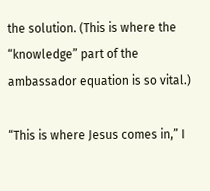the solution. (This is where the “knowledge” part of the ambassador equation is so vital.)

“This is where Jesus comes in,” I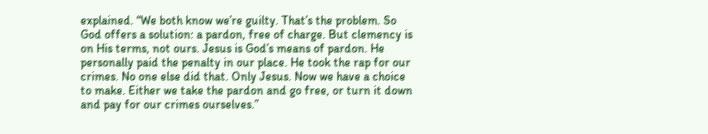explained. “We both know we’re guilty. That’s the problem. So God offers a solution: a pardon, free of charge. But clemency is on His terms, not ours. Jesus is God’s means of pardon. He personally paid the penalty in our place. He took the rap for our crimes. No one else did that. Only Jesus. Now we have a choice to make. Either we take the pardon and go free, or turn it down and pay for our crimes ourselves.”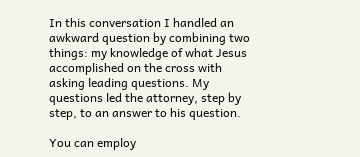In this conversation I handled an awkward question by combining two things: my knowledge of what Jesus accomplished on the cross with asking leading questions. My questions led the attorney, step by step, to an answer to his question.

You can employ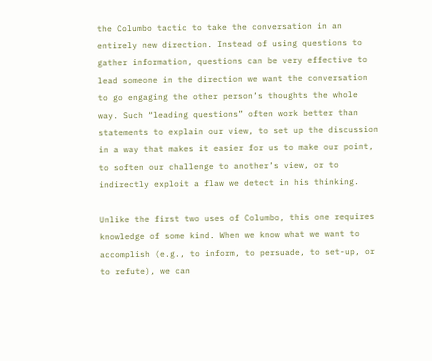the Columbo tactic to take the conversation in an entirely new direction. Instead of using questions to gather information, questions can be very effective to lead someone in the direction we want the conversation to go engaging the other person’s thoughts the whole way. Such “leading questions” often work better than statements to explain our view, to set up the discussion in a way that makes it easier for us to make our point, to soften our challenge to another’s view, or to indirectly exploit a flaw we detect in his thinking.

Unlike the first two uses of Columbo, this one requires knowledge of some kind. When we know what we want to accomplish (e.g., to inform, to persuade, to set-up, or to refute), we can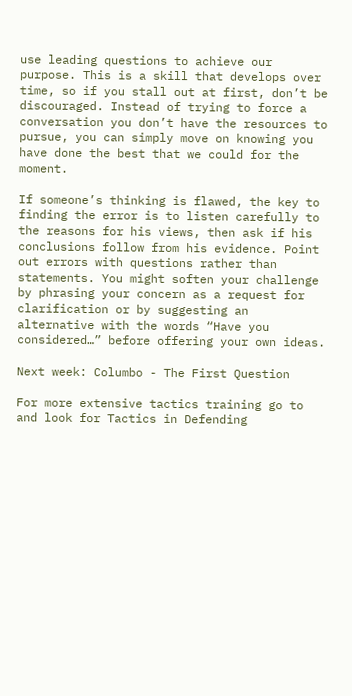use leading questions to achieve our purpose. This is a skill that develops over time, so if you stall out at first, don’t be discouraged. Instead of trying to force a conversation you don’t have the resources to pursue, you can simply move on knowing you have done the best that we could for the moment.

If someone’s thinking is flawed, the key to finding the error is to listen carefully to the reasons for his views, then ask if his conclusions follow from his evidence. Point out errors with questions rather than statements. You might soften your challenge by phrasing your concern as a request for clarification or by suggesting an alternative with the words “Have you considered…” before offering your own ideas.

Next week: Columbo - The First Question

For more extensive tactics training go to and look for Tactics in Defending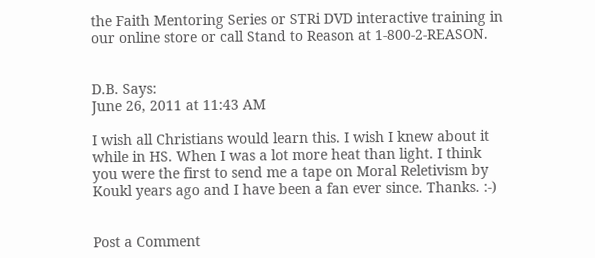the Faith Mentoring Series or STRi DVD interactive training in our online store or call Stand to Reason at 1-800-2-REASON.


D.B. Says:
June 26, 2011 at 11:43 AM

I wish all Christians would learn this. I wish I knew about it while in HS. When I was a lot more heat than light. I think you were the first to send me a tape on Moral Reletivism by Koukl years ago and I have been a fan ever since. Thanks. :-)


Post a Comment